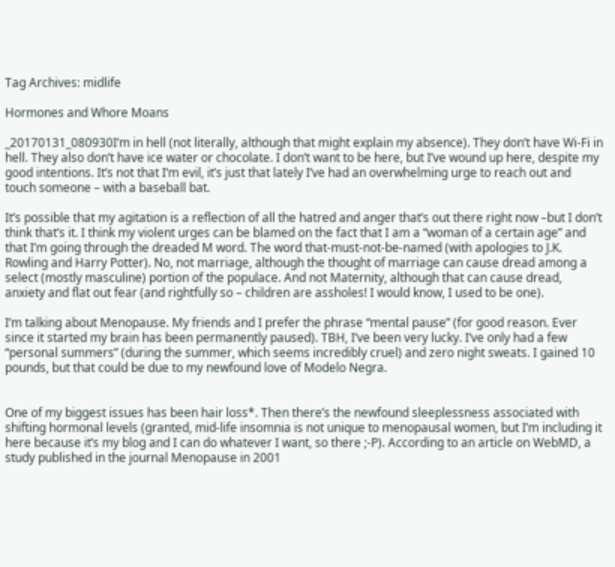Tag Archives: midlife

Hormones and Whore Moans

_20170131_080930I’m in hell (not literally, although that might explain my absence). They don’t have Wi-Fi in hell. They also don’t have ice water or chocolate. I don’t want to be here, but I’ve wound up here, despite my good intentions. It’s not that I’m evil, it’s just that lately I’ve had an overwhelming urge to reach out and touch someone – with a baseball bat.

It’s possible that my agitation is a reflection of all the hatred and anger that’s out there right now –but I don’t think that’s it. I think my violent urges can be blamed on the fact that I am a “woman of a certain age” and that I’m going through the dreaded M word. The word that-must-not-be-named (with apologies to J.K. Rowling and Harry Potter). No, not marriage, although the thought of marriage can cause dread among a select (mostly masculine) portion of the populace. And not Maternity, although that can cause dread, anxiety and flat out fear (and rightfully so – children are assholes! I would know, I used to be one).

I’m talking about Menopause. My friends and I prefer the phrase “mental pause” (for good reason. Ever since it started my brain has been permanently paused). TBH, I’ve been very lucky. I’ve only had a few “personal summers” (during the summer, which seems incredibly cruel) and zero night sweats. I gained 10 pounds, but that could be due to my newfound love of Modelo Negra.


One of my biggest issues has been hair loss*. Then there’s the newfound sleeplessness associated with shifting hormonal levels (granted, mid-life insomnia is not unique to menopausal women, but I’m including it here because it’s my blog and I can do whatever I want, so there ;-P). According to an article on WebMD, a study published in the journal Menopause in 2001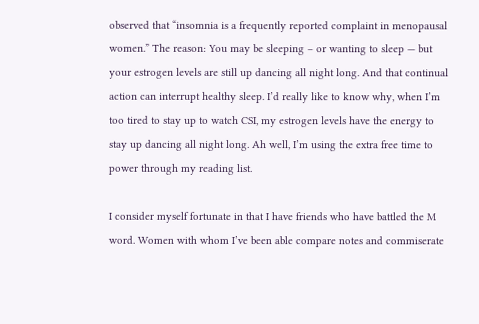observed that “insomnia is a frequently reported complaint in menopausal women.” The reason: You may be sleeping – or wanting to sleep — but your estrogen levels are still up dancing all night long. And that continual action can interrupt healthy sleep. I’d really like to know why, when I’m too tired to stay up to watch CSI, my estrogen levels have the energy to stay up dancing all night long. Ah well, I’m using the extra free time to power through my reading list.

I consider myself fortunate in that I have friends who have battled the M word. Women with whom I’ve been able compare notes and commiserate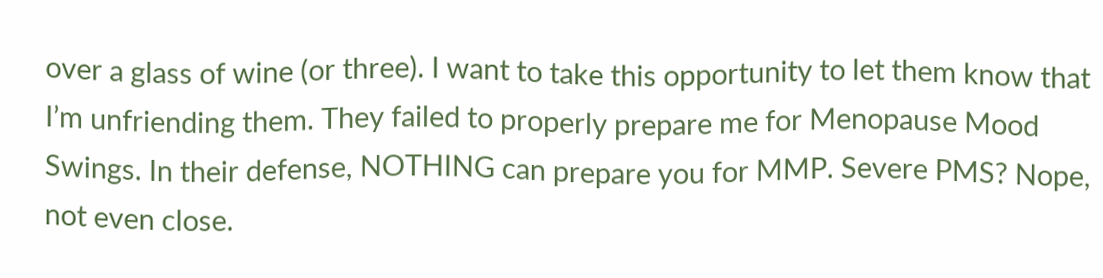over a glass of wine (or three). I want to take this opportunity to let them know that I’m unfriending them. They failed to properly prepare me for Menopause Mood Swings. In their defense, NOTHING can prepare you for MMP. Severe PMS? Nope, not even close.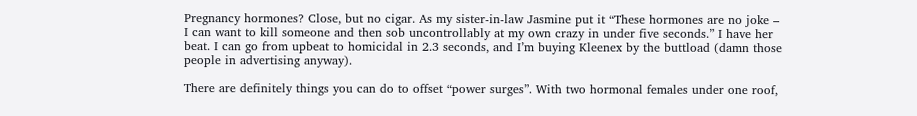Pregnancy hormones? Close, but no cigar. As my sister-in-law Jasmine put it “These hormones are no joke – I can want to kill someone and then sob uncontrollably at my own crazy in under five seconds.” I have her beat. I can go from upbeat to homicidal in 2.3 seconds, and I’m buying Kleenex by the buttload (damn those people in advertising anyway).

There are definitely things you can do to offset “power surges”. With two hormonal females under one roof,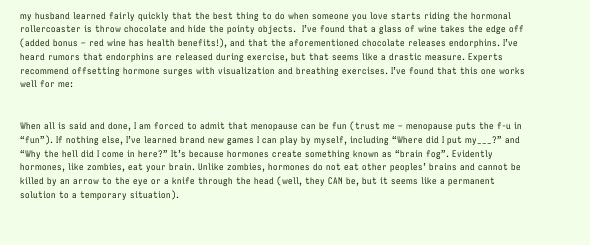my husband learned fairly quickly that the best thing to do when someone you love starts riding the hormonal rollercoaster is throw chocolate and hide the pointy objects.  I’ve found that a glass of wine takes the edge off (added bonus – red wine has health benefits!), and that the aforementioned chocolate releases endorphins. I’ve heard rumors that endorphins are released during exercise, but that seems like a drastic measure. Experts recommend offsetting hormone surges with visualization and breathing exercises. I’ve found that this one works well for me:


When all is said and done, I am forced to admit that menopause can be fun (trust me – menopause puts the f-u in “fun”). If nothing else, I’ve learned brand new games I can play by myself, including “Where did I put my___?” and “Why the hell did I come in here?” It’s because hormones create something known as “brain fog”. Evidently hormones, like zombies, eat your brain. Unlike zombies, hormones do not eat other peoples’ brains and cannot be killed by an arrow to the eye or a knife through the head (well, they CAN be, but it seems like a permanent solution to a temporary situation).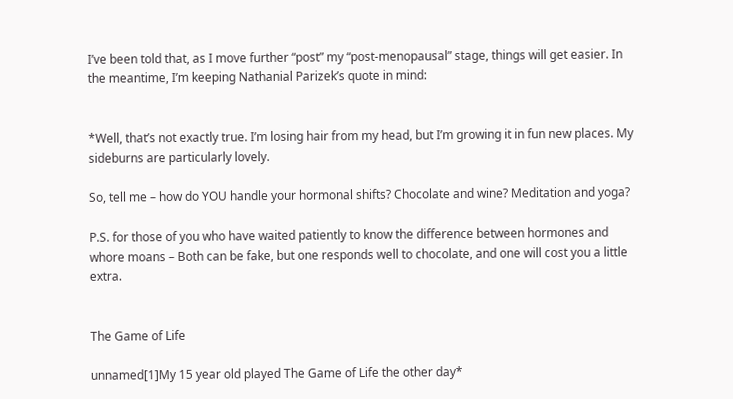I’ve been told that, as I move further “post” my “post-menopausal” stage, things will get easier. In the meantime, I’m keeping Nathanial Parizek’s quote in mind:


*Well, that’s not exactly true. I’m losing hair from my head, but I’m growing it in fun new places. My sideburns are particularly lovely.

So, tell me – how do YOU handle your hormonal shifts? Chocolate and wine? Meditation and yoga?

P.S. for those of you who have waited patiently to know the difference between hormones and whore moans – Both can be fake, but one responds well to chocolate, and one will cost you a little extra.


The Game of Life

unnamed[1]My 15 year old played The Game of Life the other day*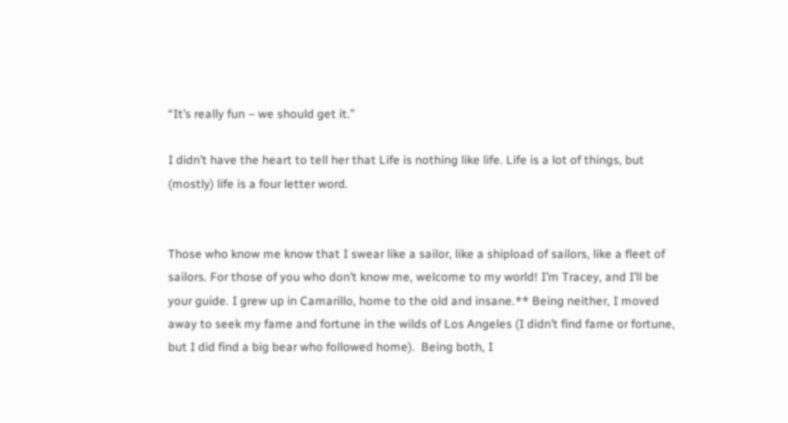“It’s really fun – we should get it.”

I didn’t have the heart to tell her that Life is nothing like life. Life is a lot of things, but (mostly) life is a four letter word.


Those who know me know that I swear like a sailor, like a shipload of sailors, like a fleet of sailors. For those of you who don’t know me, welcome to my world! I’m Tracey, and I’ll be your guide. I grew up in Camarillo, home to the old and insane.** Being neither, I moved away to seek my fame and fortune in the wilds of Los Angeles (I didn’t find fame or fortune, but I did find a big bear who followed home).  Being both, I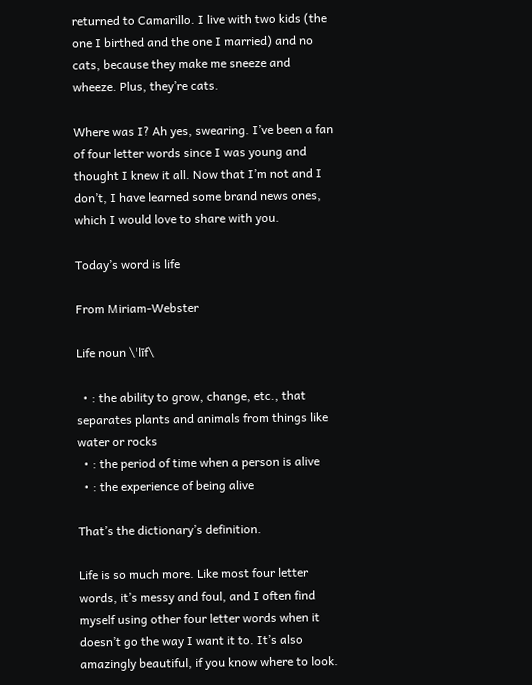returned to Camarillo. I live with two kids (the one I birthed and the one I married) and no cats, because they make me sneeze and wheeze. Plus, they’re cats.

Where was I? Ah yes, swearing. I’ve been a fan of four letter words since I was young and thought I knew it all. Now that I’m not and I don’t, I have learned some brand news ones, which I would love to share with you.

Today’s word is life

From Miriam-Webster

Life noun \ˈlīf\

  • : the ability to grow, change, etc., that separates plants and animals from things like water or rocks
  • : the period of time when a person is alive
  • : the experience of being alive

That’s the dictionary’s definition.

Life is so much more. Like most four letter words, it’s messy and foul, and I often find myself using other four letter words when it doesn’t go the way I want it to. It’s also amazingly beautiful, if you know where to look.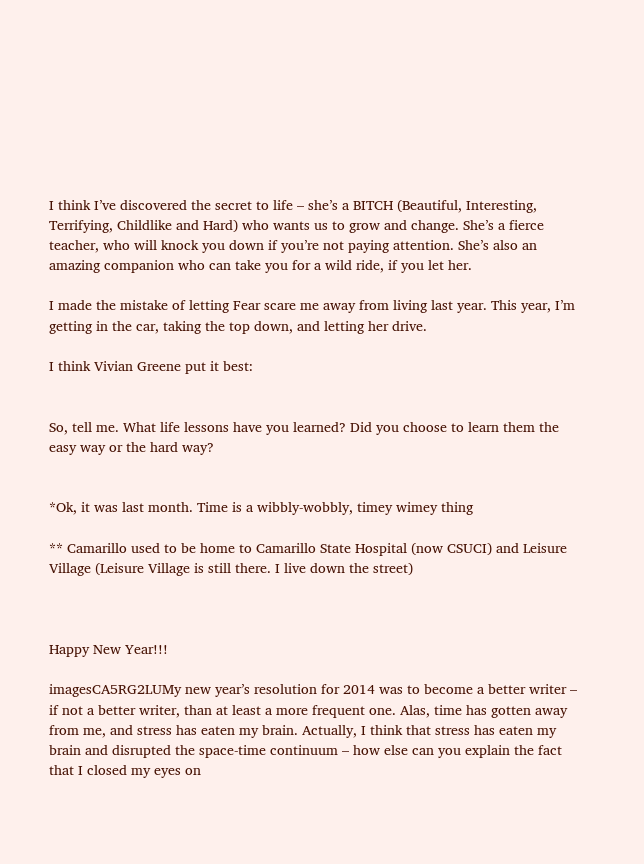I think I’ve discovered the secret to life – she’s a BITCH (Beautiful, Interesting, Terrifying, Childlike and Hard) who wants us to grow and change. She’s a fierce teacher, who will knock you down if you’re not paying attention. She’s also an amazing companion who can take you for a wild ride, if you let her.

I made the mistake of letting Fear scare me away from living last year. This year, I’m getting in the car, taking the top down, and letting her drive.

I think Vivian Greene put it best:


So, tell me. What life lessons have you learned? Did you choose to learn them the easy way or the hard way?


*Ok, it was last month. Time is a wibbly-wobbly, timey wimey thing

** Camarillo used to be home to Camarillo State Hospital (now CSUCI) and Leisure Village (Leisure Village is still there. I live down the street)



Happy New Year!!!

imagesCA5RG2LUMy new year’s resolution for 2014 was to become a better writer – if not a better writer, than at least a more frequent one. Alas, time has gotten away from me, and stress has eaten my brain. Actually, I think that stress has eaten my brain and disrupted the space-time continuum – how else can you explain the fact that I closed my eyes on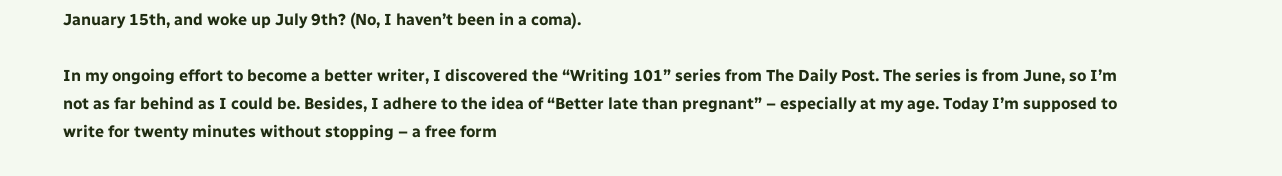January 15th, and woke up July 9th? (No, I haven’t been in a coma).

In my ongoing effort to become a better writer, I discovered the “Writing 101” series from The Daily Post. The series is from June, so I’m not as far behind as I could be. Besides, I adhere to the idea of “Better late than pregnant” – especially at my age. Today I’m supposed to write for twenty minutes without stopping – a free form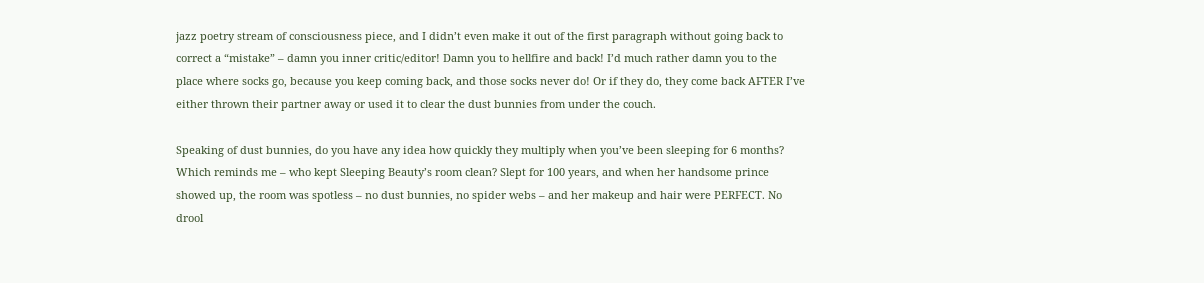jazz poetry stream of consciousness piece, and I didn’t even make it out of the first paragraph without going back to correct a “mistake” – damn you inner critic/editor! Damn you to hellfire and back! I’d much rather damn you to the place where socks go, because you keep coming back, and those socks never do! Or if they do, they come back AFTER I’ve either thrown their partner away or used it to clear the dust bunnies from under the couch.

Speaking of dust bunnies, do you have any idea how quickly they multiply when you’ve been sleeping for 6 months? Which reminds me – who kept Sleeping Beauty’s room clean? Slept for 100 years, and when her handsome prince showed up, the room was spotless – no dust bunnies, no spider webs – and her makeup and hair were PERFECT. No drool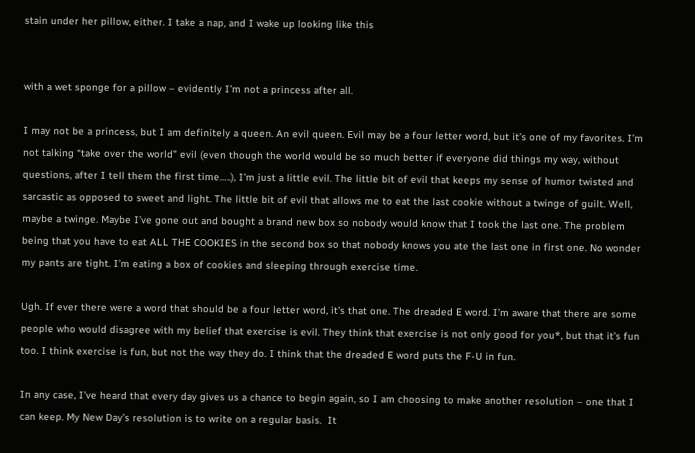stain under her pillow, either. I take a nap, and I wake up looking like this


with a wet sponge for a pillow – evidently I’m not a princess after all.

I may not be a princess, but I am definitely a queen. An evil queen. Evil may be a four letter word, but it’s one of my favorites. I’m not talking “take over the world” evil (even though the world would be so much better if everyone did things my way, without questions, after I tell them the first time…..), I’m just a little evil. The little bit of evil that keeps my sense of humor twisted and sarcastic as opposed to sweet and light. The little bit of evil that allows me to eat the last cookie without a twinge of guilt. Well, maybe a twinge. Maybe I’ve gone out and bought a brand new box so nobody would know that I took the last one. The problem being that you have to eat ALL THE COOKIES in the second box so that nobody knows you ate the last one in first one. No wonder my pants are tight. I’m eating a box of cookies and sleeping through exercise time.

Ugh. If ever there were a word that should be a four letter word, it’s that one. The dreaded E word. I’m aware that there are some people who would disagree with my belief that exercise is evil. They think that exercise is not only good for you*, but that it’s fun too. I think exercise is fun, but not the way they do. I think that the dreaded E word puts the F-U in fun.

In any case, I’ve heard that every day gives us a chance to begin again, so I am choosing to make another resolution – one that I can keep. My New Day’s resolution is to write on a regular basis.  It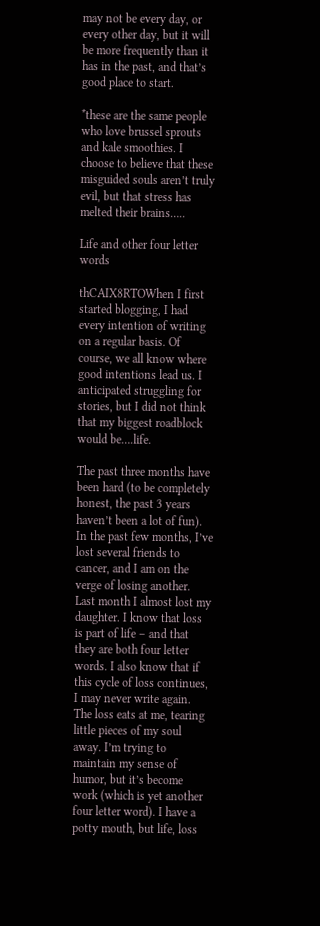may not be every day, or every other day, but it will be more frequently than it has in the past, and that’s good place to start.

*these are the same people who love brussel sprouts and kale smoothies. I choose to believe that these misguided souls aren’t truly evil, but that stress has melted their brains…..

Life and other four letter words

thCAIX8RTOWhen I first started blogging, I had every intention of writing on a regular basis. Of course, we all know where good intentions lead us. I anticipated struggling for stories, but I did not think that my biggest roadblock would be….life.

The past three months have been hard (to be completely honest, the past 3 years haven’t been a lot of fun). In the past few months, I’ve lost several friends to cancer, and I am on the verge of losing another. Last month I almost lost my daughter. I know that loss is part of life – and that they are both four letter words. I also know that if this cycle of loss continues, I may never write again. The loss eats at me, tearing little pieces of my soul away. I’m trying to maintain my sense of humor, but it’s become work (which is yet another four letter word). I have a potty mouth, but life, loss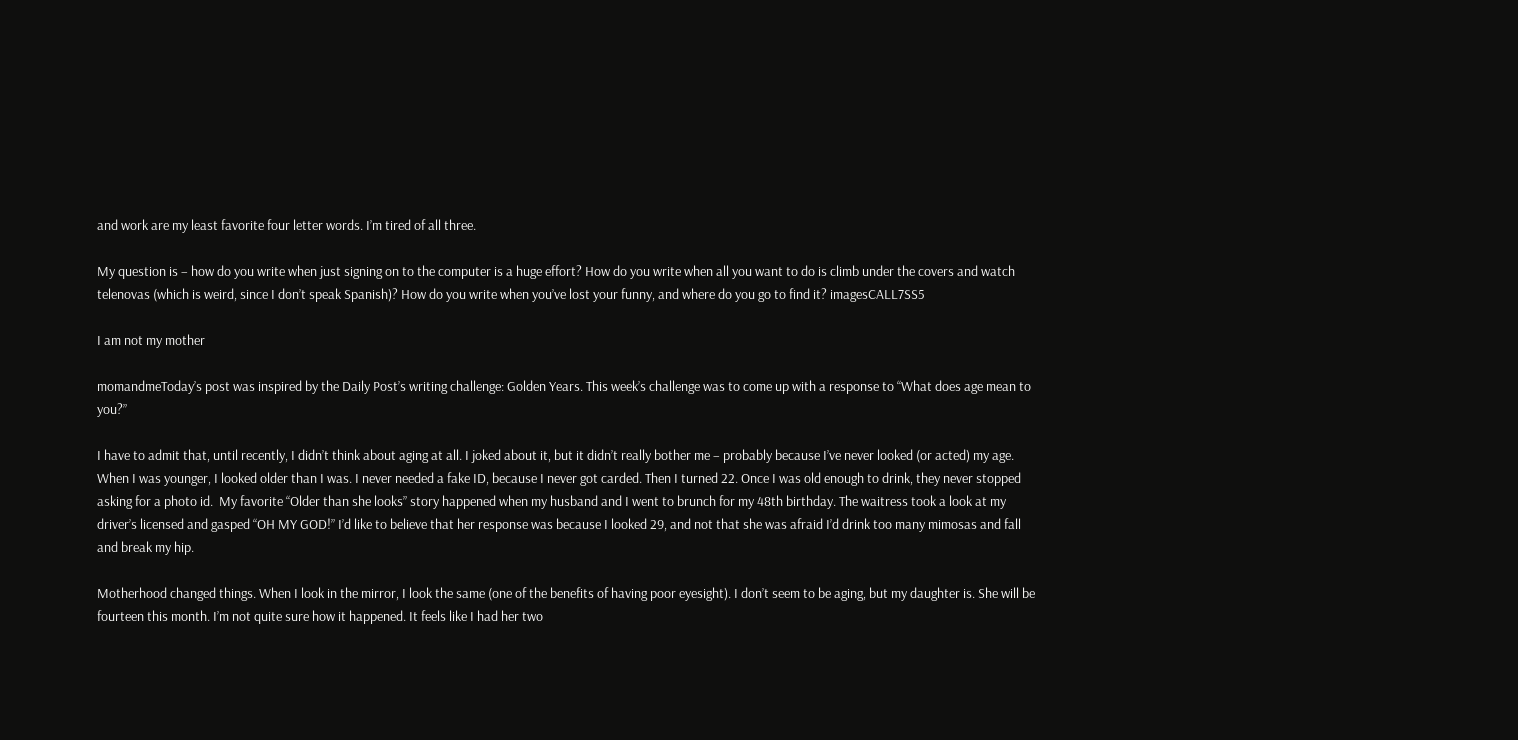and work are my least favorite four letter words. I’m tired of all three.

My question is – how do you write when just signing on to the computer is a huge effort? How do you write when all you want to do is climb under the covers and watch telenovas (which is weird, since I don’t speak Spanish)? How do you write when you’ve lost your funny, and where do you go to find it? imagesCALL7SS5

I am not my mother

momandmeToday’s post was inspired by the Daily Post’s writing challenge: Golden Years. This week’s challenge was to come up with a response to “What does age mean to you?”

I have to admit that, until recently, I didn’t think about aging at all. I joked about it, but it didn’t really bother me – probably because I’ve never looked (or acted) my age. When I was younger, I looked older than I was. I never needed a fake ID, because I never got carded. Then I turned 22. Once I was old enough to drink, they never stopped asking for a photo id.  My favorite “Older than she looks” story happened when my husband and I went to brunch for my 48th birthday. The waitress took a look at my driver’s licensed and gasped “OH MY GOD!” I’d like to believe that her response was because I looked 29, and not that she was afraid I’d drink too many mimosas and fall and break my hip.

Motherhood changed things. When I look in the mirror, I look the same (one of the benefits of having poor eyesight). I don’t seem to be aging, but my daughter is. She will be fourteen this month. I’m not quite sure how it happened. It feels like I had her two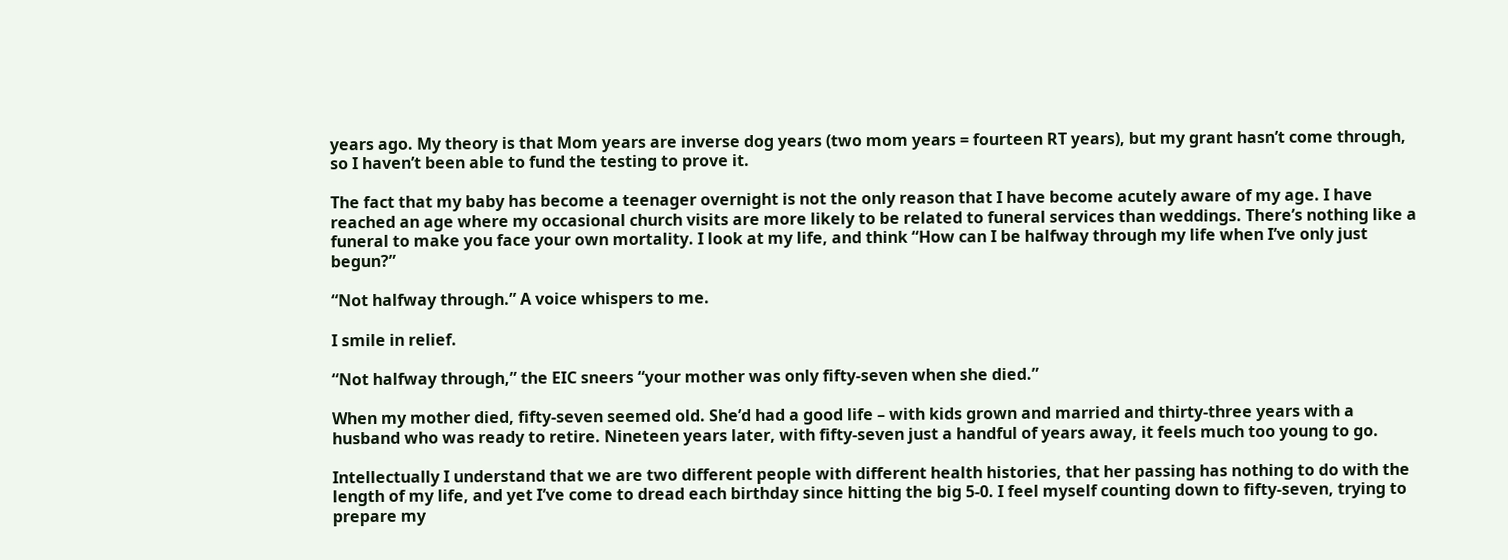years ago. My theory is that Mom years are inverse dog years (two mom years = fourteen RT years), but my grant hasn’t come through, so I haven’t been able to fund the testing to prove it.

The fact that my baby has become a teenager overnight is not the only reason that I have become acutely aware of my age. I have reached an age where my occasional church visits are more likely to be related to funeral services than weddings. There’s nothing like a funeral to make you face your own mortality. I look at my life, and think “How can I be halfway through my life when I’ve only just begun?”

“Not halfway through.” A voice whispers to me.

I smile in relief.

“Not halfway through,” the EIC sneers “your mother was only fifty-seven when she died.”

When my mother died, fifty-seven seemed old. She’d had a good life – with kids grown and married and thirty-three years with a husband who was ready to retire. Nineteen years later, with fifty-seven just a handful of years away, it feels much too young to go.

Intellectually I understand that we are two different people with different health histories, that her passing has nothing to do with the length of my life, and yet I’ve come to dread each birthday since hitting the big 5-0. I feel myself counting down to fifty-seven, trying to prepare my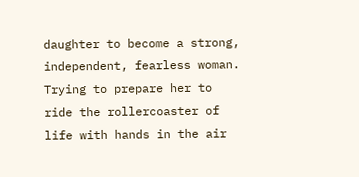daughter to become a strong, independent, fearless woman. Trying to prepare her to ride the rollercoaster of life with hands in the air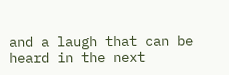and a laugh that can be heard in the next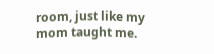room, just like my mom taught me.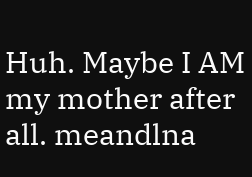Huh. Maybe I AM my mother after all. meandlna